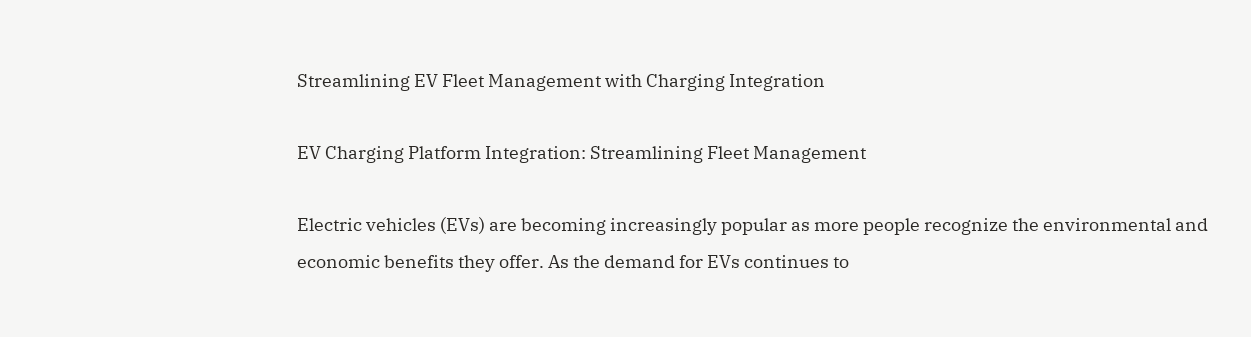Streamlining EV Fleet Management with Charging Integration

EV Charging Platform Integration: Streamlining Fleet Management

Electric vehicles (EVs) are becoming increasingly popular as more people recognize the environmental and economic benefits they offer. As the demand for EVs continues to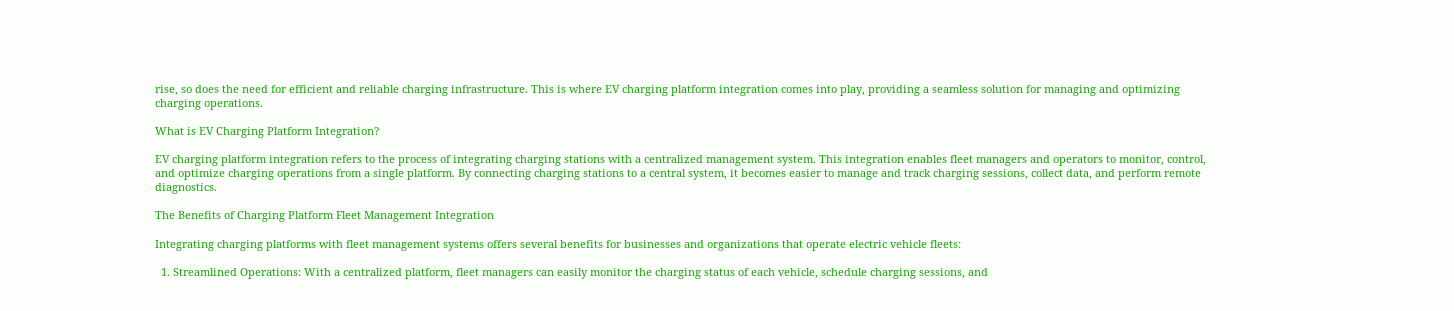rise, so does the need for efficient and reliable charging infrastructure. This is where EV charging platform integration comes into play, providing a seamless solution for managing and optimizing charging operations.

What is EV Charging Platform Integration?

EV charging platform integration refers to the process of integrating charging stations with a centralized management system. This integration enables fleet managers and operators to monitor, control, and optimize charging operations from a single platform. By connecting charging stations to a central system, it becomes easier to manage and track charging sessions, collect data, and perform remote diagnostics.

The Benefits of Charging Platform Fleet Management Integration

Integrating charging platforms with fleet management systems offers several benefits for businesses and organizations that operate electric vehicle fleets:

  1. Streamlined Operations: With a centralized platform, fleet managers can easily monitor the charging status of each vehicle, schedule charging sessions, and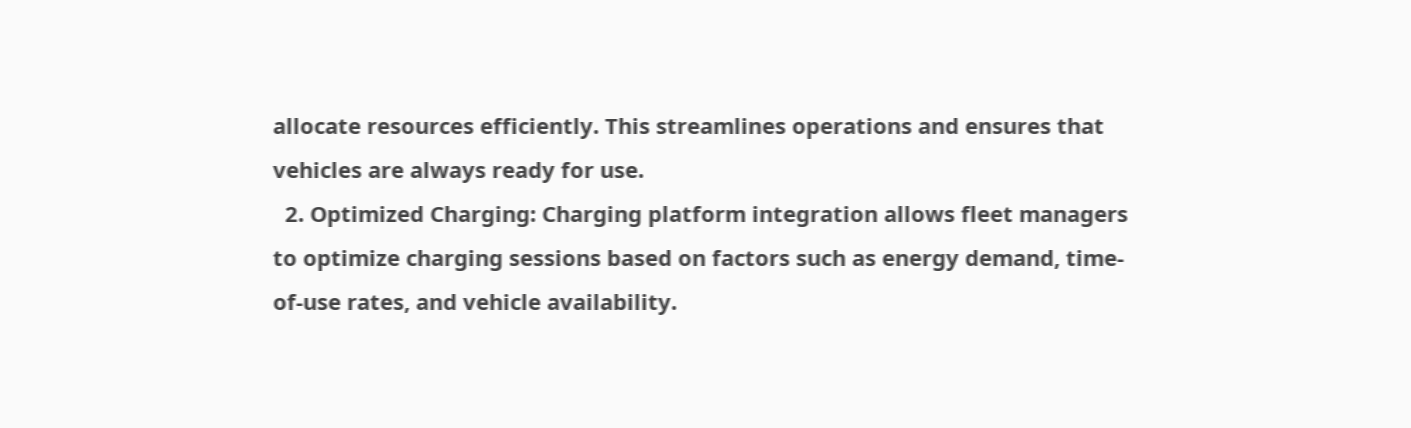allocate resources efficiently. This streamlines operations and ensures that vehicles are always ready for use.
  2. Optimized Charging: Charging platform integration allows fleet managers to optimize charging sessions based on factors such as energy demand, time-of-use rates, and vehicle availability.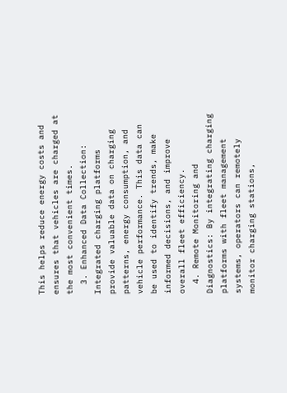This helps reduce energy costs and ensures that vehicles are charged at the most convenient times.
  3. Enhanced Data Collection: Integrated charging platforms provide valuable data on charging patterns, energy consumption, and vehicle performance. This data can be used to identify trends, make informed decisions, and improve overall fleet efficiency.
  4. Remote Monitoring and Diagnostics: By integrating charging platforms with fleet management systems, operators can remotely monitor charging stations,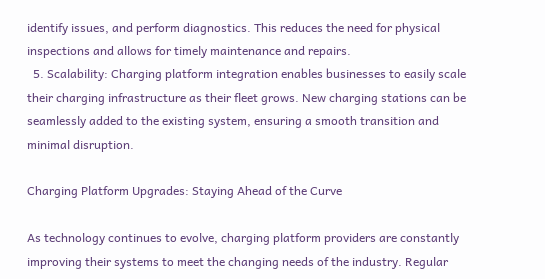identify issues, and perform diagnostics. This reduces the need for physical inspections and allows for timely maintenance and repairs.
  5. Scalability: Charging platform integration enables businesses to easily scale their charging infrastructure as their fleet grows. New charging stations can be seamlessly added to the existing system, ensuring a smooth transition and minimal disruption.

Charging Platform Upgrades: Staying Ahead of the Curve

As technology continues to evolve, charging platform providers are constantly improving their systems to meet the changing needs of the industry. Regular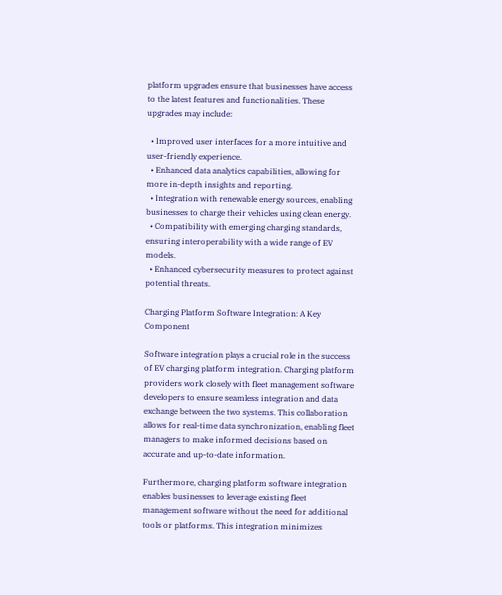platform upgrades ensure that businesses have access to the latest features and functionalities. These upgrades may include:

  • Improved user interfaces for a more intuitive and user-friendly experience.
  • Enhanced data analytics capabilities, allowing for more in-depth insights and reporting.
  • Integration with renewable energy sources, enabling businesses to charge their vehicles using clean energy.
  • Compatibility with emerging charging standards, ensuring interoperability with a wide range of EV models.
  • Enhanced cybersecurity measures to protect against potential threats.

Charging Platform Software Integration: A Key Component

Software integration plays a crucial role in the success of EV charging platform integration. Charging platform providers work closely with fleet management software developers to ensure seamless integration and data exchange between the two systems. This collaboration allows for real-time data synchronization, enabling fleet managers to make informed decisions based on accurate and up-to-date information.

Furthermore, charging platform software integration enables businesses to leverage existing fleet management software without the need for additional tools or platforms. This integration minimizes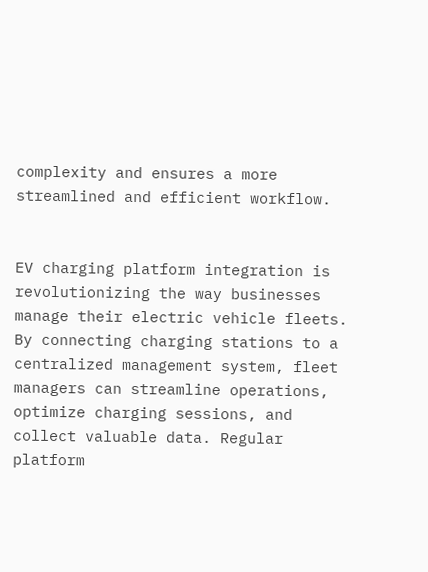complexity and ensures a more streamlined and efficient workflow.


EV charging platform integration is revolutionizing the way businesses manage their electric vehicle fleets. By connecting charging stations to a centralized management system, fleet managers can streamline operations, optimize charging sessions, and collect valuable data. Regular platform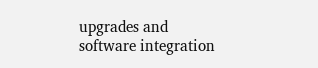upgrades and software integration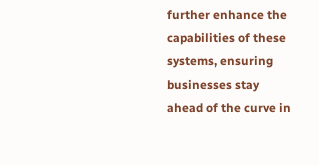further enhance the capabilities of these systems, ensuring businesses stay ahead of the curve in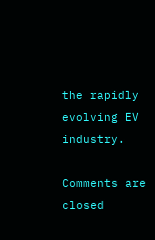the rapidly evolving EV industry.

Comments are closed